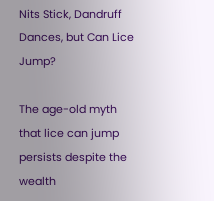Nits Stick, Dandruff Dances, but Can Lice Jump?

The age-old myth that lice can jump persists despite the wealth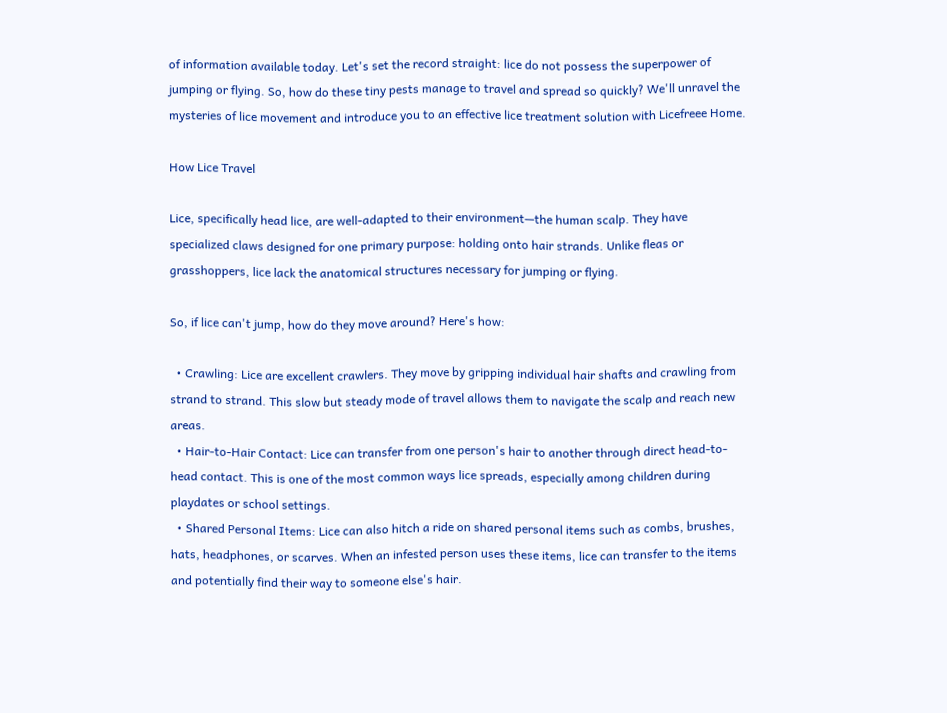of information available today. Let's set the record straight: lice do not possess the superpower of jumping or flying. So, how do these tiny pests manage to travel and spread so quickly? We'll unravel the mysteries of lice movement and introduce you to an effective lice treatment solution with Licefreee Home.

How Lice Travel

Lice, specifically head lice, are well-adapted to their environment—the human scalp. They have specialized claws designed for one primary purpose: holding onto hair strands. Unlike fleas or grasshoppers, lice lack the anatomical structures necessary for jumping or flying.

So, if lice can't jump, how do they move around? Here's how:

  • Crawling: Lice are excellent crawlers. They move by gripping individual hair shafts and crawling from strand to strand. This slow but steady mode of travel allows them to navigate the scalp and reach new areas.
  • Hair-to-Hair Contact: Lice can transfer from one person's hair to another through direct head-to-head contact. This is one of the most common ways lice spreads, especially among children during playdates or school settings.
  • Shared Personal Items: Lice can also hitch a ride on shared personal items such as combs, brushes, hats, headphones, or scarves. When an infested person uses these items, lice can transfer to the items and potentially find their way to someone else's hair.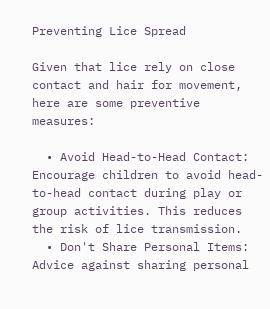Preventing Lice Spread

Given that lice rely on close contact and hair for movement, here are some preventive measures:

  • Avoid Head-to-Head Contact: Encourage children to avoid head-to-head contact during play or group activities. This reduces the risk of lice transmission.
  • Don't Share Personal Items: Advice against sharing personal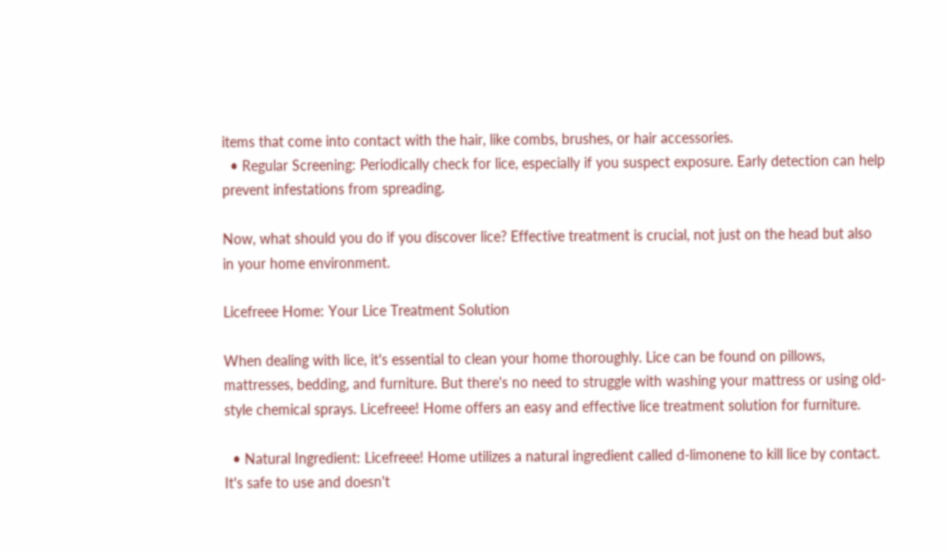items that come into contact with the hair, like combs, brushes, or hair accessories.
  • Regular Screening: Periodically check for lice, especially if you suspect exposure. Early detection can help prevent infestations from spreading.

Now, what should you do if you discover lice? Effective treatment is crucial, not just on the head but also in your home environment.

Licefreee Home: Your Lice Treatment Solution

When dealing with lice, it's essential to clean your home thoroughly. Lice can be found on pillows, mattresses, bedding, and furniture. But there's no need to struggle with washing your mattress or using old-style chemical sprays. Licefreee! Home offers an easy and effective lice treatment solution for furniture.

  • Natural Ingredient: Licefreee! Home utilizes a natural ingredient called d-limonene to kill lice by contact. It's safe to use and doesn't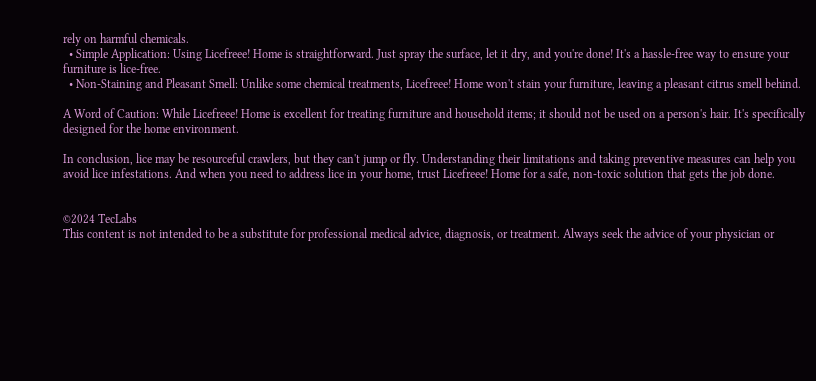rely on harmful chemicals.
  • Simple Application: Using Licefreee! Home is straightforward. Just spray the surface, let it dry, and you're done! It's a hassle-free way to ensure your furniture is lice-free.
  • Non-Staining and Pleasant Smell: Unlike some chemical treatments, Licefreee! Home won't stain your furniture, leaving a pleasant citrus smell behind.

A Word of Caution: While Licefreee! Home is excellent for treating furniture and household items; it should not be used on a person's hair. It's specifically designed for the home environment.

In conclusion, lice may be resourceful crawlers, but they can't jump or fly. Understanding their limitations and taking preventive measures can help you avoid lice infestations. And when you need to address lice in your home, trust Licefreee! Home for a safe, non-toxic solution that gets the job done.


©2024 TecLabs
This content is not intended to be a substitute for professional medical advice, diagnosis, or treatment. Always seek the advice of your physician or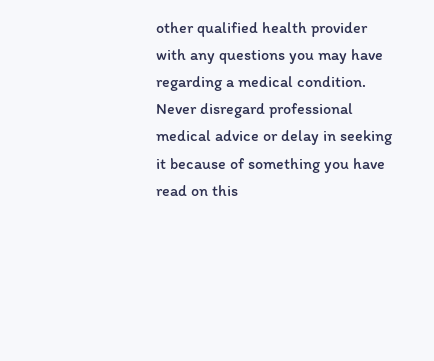other qualified health provider with any questions you may have regarding a medical condition. Never disregard professional medical advice or delay in seeking it because of something you have read on this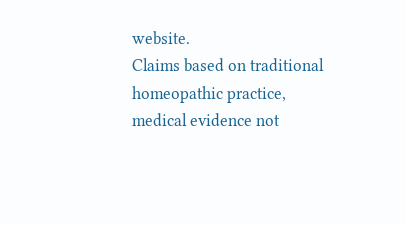website.
Claims based on traditional homeopathic practice, medical evidence not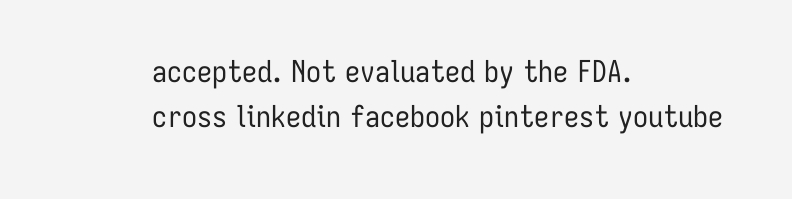accepted. Not evaluated by the FDA.
cross linkedin facebook pinterest youtube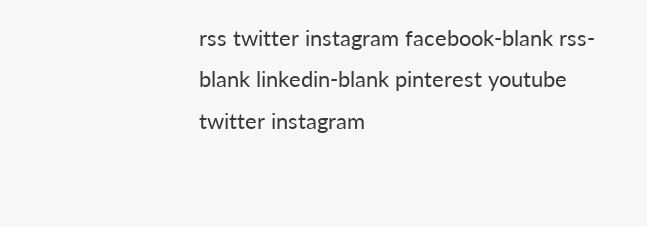rss twitter instagram facebook-blank rss-blank linkedin-blank pinterest youtube twitter instagram